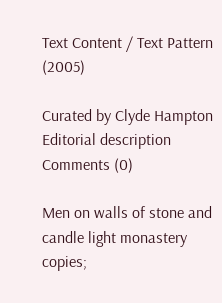Text Content / Text Pattern (2005)

Curated by Clyde Hampton
Editorial description Comments (0)

Men on walls of stone and candle light monastery copies;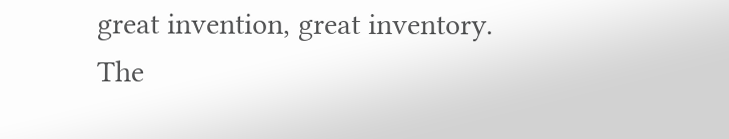great invention, great inventory. The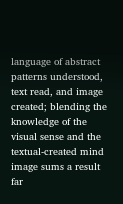language of abstract patterns understood, text read, and image created; blending the knowledge of the visual sense and the textual-created mind image sums a result far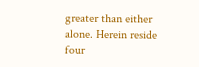greater than either alone. Herein reside four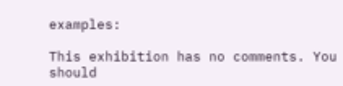examples:

This exhibition has no comments. You should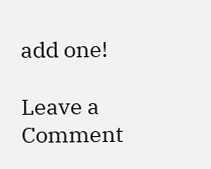add one!

Leave a Comment